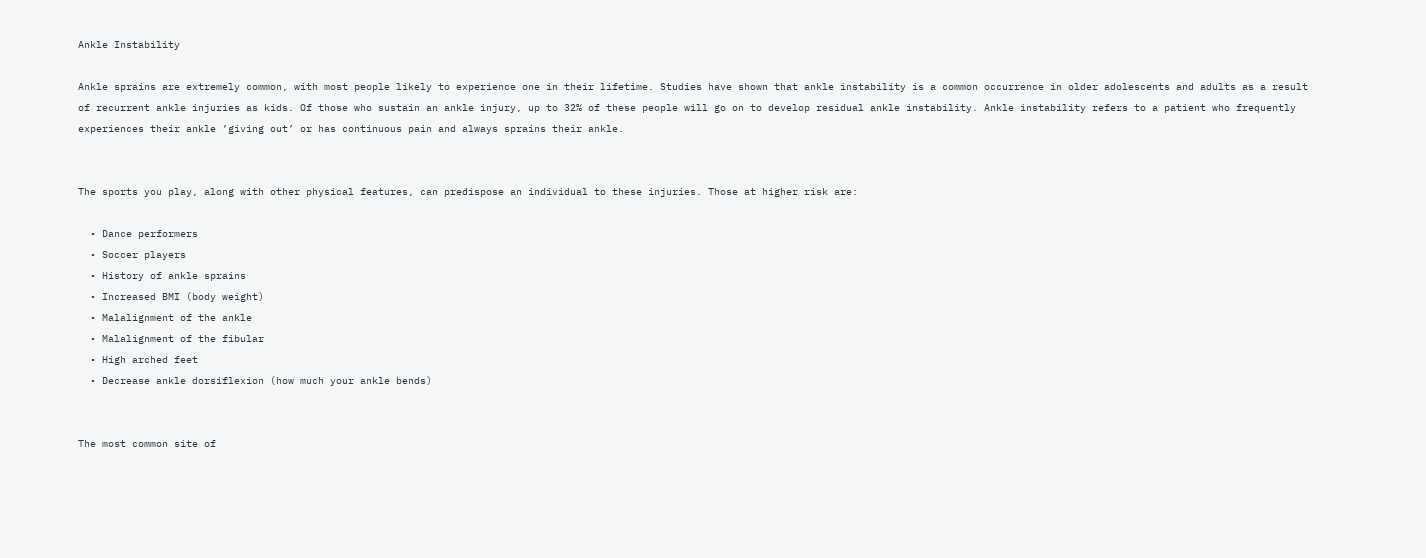Ankle Instability

Ankle sprains are extremely common, with most people likely to experience one in their lifetime. Studies have shown that ankle instability is a common occurrence in older adolescents and adults as a result of recurrent ankle injuries as kids. Of those who sustain an ankle injury, up to 32% of these people will go on to develop residual ankle instability. Ankle instability refers to a patient who frequently experiences their ankle ’giving out’ or has continuous pain and always sprains their ankle.


The sports you play, along with other physical features, can predispose an individual to these injuries. Those at higher risk are:

  • Dance performers
  • Soccer players
  • History of ankle sprains
  • Increased BMI (body weight)
  • Malalignment of the ankle
  • Malalignment of the fibular
  • High arched feet
  • Decrease ankle dorsiflexion (how much your ankle bends)


The most common site of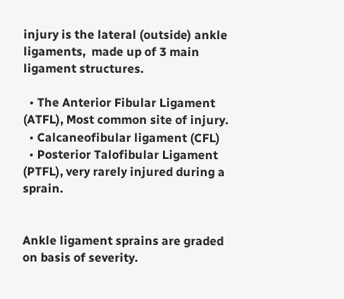injury is the lateral (outside) ankle ligaments,  made up of 3 main ligament structures.

  • The Anterior Fibular Ligament (ATFL), Most common site of injury.
  • Calcaneofibular ligament (CFL)
  • Posterior Talofibular Ligament (PTFL), very rarely injured during a sprain.


Ankle ligament sprains are graded on basis of severity.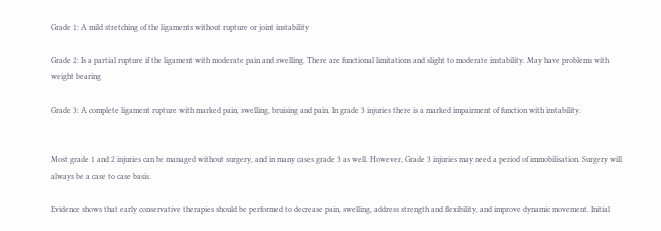Grade 1: A mild stretching of the ligaments without rupture or joint instability

Grade 2: Is a partial rupture if the ligament with moderate pain and swelling. There are functional limitations and slight to moderate instability. May have problems with weight bearing

Grade 3: A complete ligament rupture with marked pain, swelling, bruising and pain. In grade 3 injuries there is a marked impairment of function with instability.


Most grade 1 and 2 injuries can be managed without surgery, and in many cases grade 3 as well. However, Grade 3 injuries may need a period of immobilisation. Surgery will always be a case to case basis.

Evidence shows that early conservative therapies should be performed to decrease pain, swelling, address strength and flexibility, and improve dynamic movement. Initial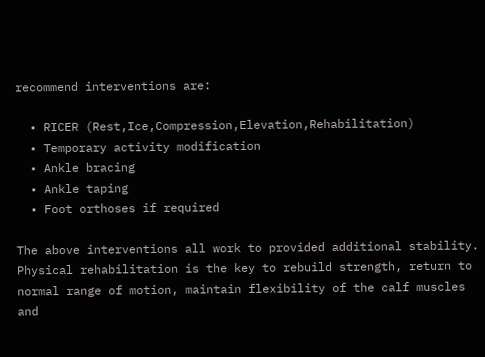recommend interventions are:

  • RICER (Rest,Ice,Compression,Elevation,Rehabilitation)
  • Temporary activity modification
  • Ankle bracing
  • Ankle taping
  • Foot orthoses if required

The above interventions all work to provided additional stability. Physical rehabilitation is the key to rebuild strength, return to normal range of motion, maintain flexibility of the calf muscles and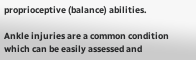proprioceptive (balance) abilities.

Ankle injuries are a common condition which can be easily assessed and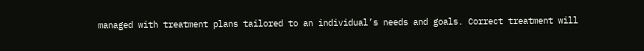managed with treatment plans tailored to an individual’s needs and goals. Correct treatment will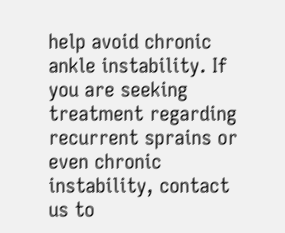help avoid chronic ankle instability. If you are seeking treatment regarding recurrent sprains or even chronic instability, contact us to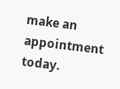make an appointment today.